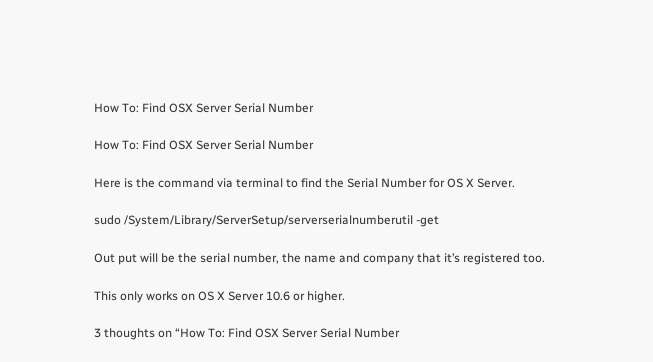How To: Find OSX Server Serial Number

How To: Find OSX Server Serial Number

Here is the command via terminal to find the Serial Number for OS X Server.

sudo /System/Library/ServerSetup/serverserialnumberutil -get

Out put will be the serial number, the name and company that it’s registered too.

This only works on OS X Server 10.6 or higher.

3 thoughts on “How To: Find OSX Server Serial Number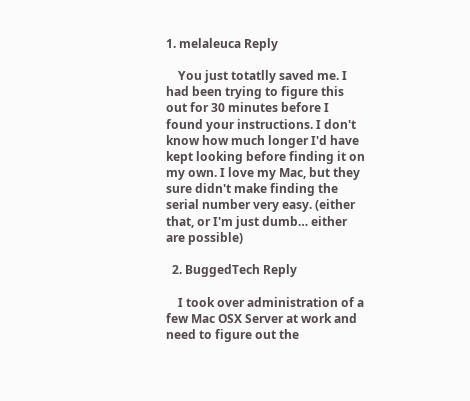1. melaleuca Reply

    You just totatlly saved me. I had been trying to figure this out for 30 minutes before I found your instructions. I don't know how much longer I'd have kept looking before finding it on my own. I love my Mac, but they sure didn't make finding the serial number very easy. (either that, or I'm just dumb… either are possible)

  2. BuggedTech Reply

    I took over administration of a few Mac OSX Server at work and need to figure out the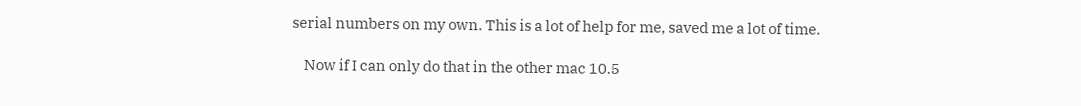serial numbers on my own. This is a lot of help for me, saved me a lot of time.

    Now if I can only do that in the other mac 10.5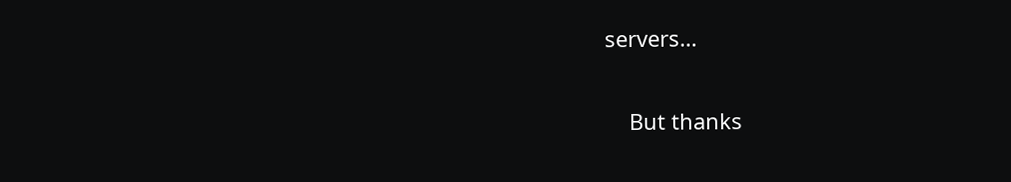servers…

    But thanks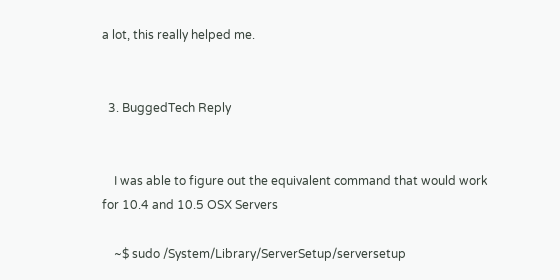a lot, this really helped me.


  3. BuggedTech Reply


    I was able to figure out the equivalent command that would work for 10.4 and 10.5 OSX Servers

    ~$ sudo /System/Library/ServerSetup/serversetup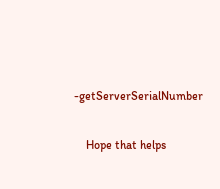-getServerSerialNumber

    Hope that helps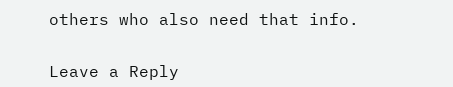others who also need that info.


Leave a Reply